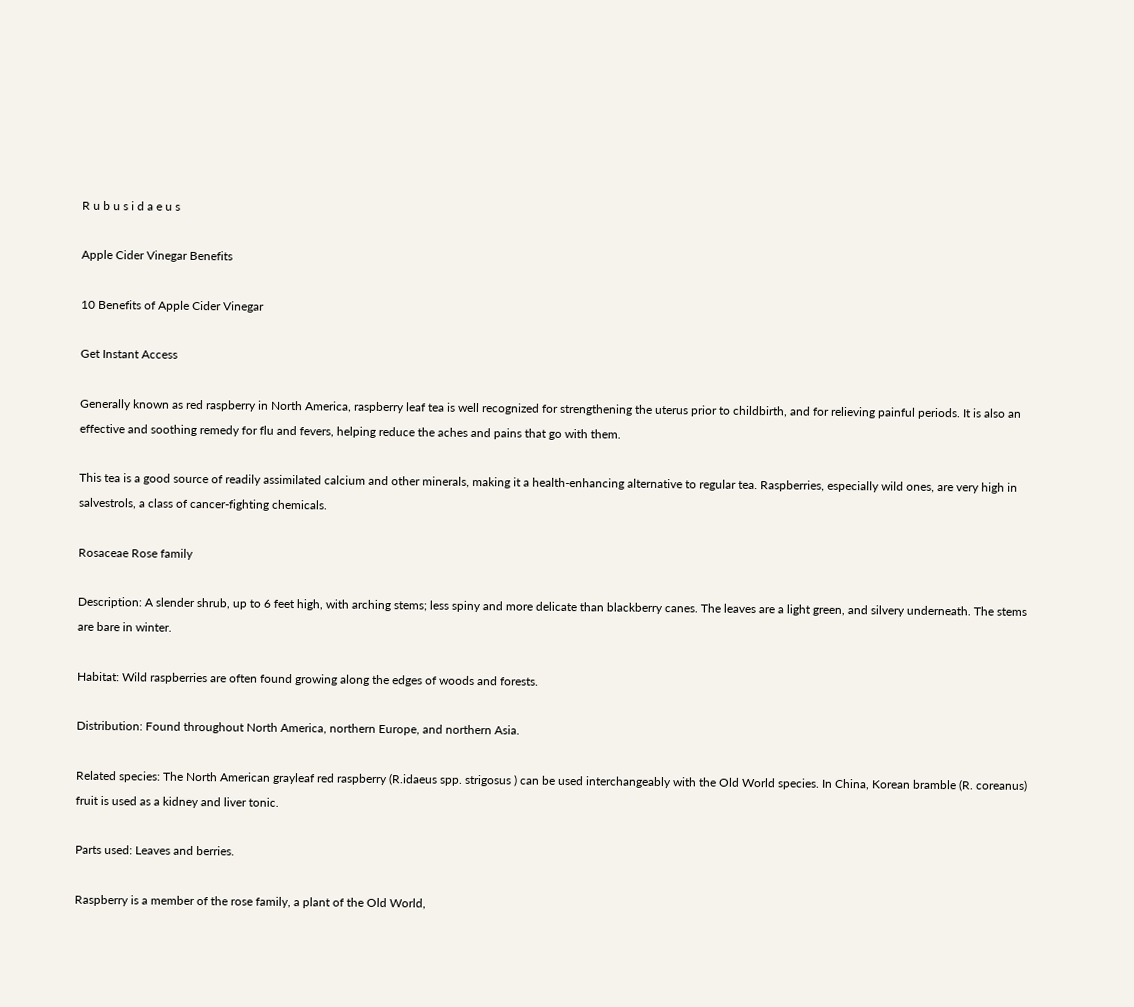R u b u s i d a e u s

Apple Cider Vinegar Benefits

10 Benefits of Apple Cider Vinegar

Get Instant Access

Generally known as red raspberry in North America, raspberry leaf tea is well recognized for strengthening the uterus prior to childbirth, and for relieving painful periods. It is also an effective and soothing remedy for flu and fevers, helping reduce the aches and pains that go with them.

This tea is a good source of readily assimilated calcium and other minerals, making it a health-enhancing alternative to regular tea. Raspberries, especially wild ones, are very high in salvestrols, a class of cancer-fighting chemicals.

Rosaceae Rose family

Description: A slender shrub, up to 6 feet high, with arching stems; less spiny and more delicate than blackberry canes. The leaves are a light green, and silvery underneath. The stems are bare in winter.

Habitat: Wild raspberries are often found growing along the edges of woods and forests.

Distribution: Found throughout North America, northern Europe, and northern Asia.

Related species: The North American grayleaf red raspberry (R.idaeus spp. strigosus ) can be used interchangeably with the Old World species. In China, Korean bramble (R. coreanus) fruit is used as a kidney and liver tonic.

Parts used: Leaves and berries.

Raspberry is a member of the rose family, a plant of the Old World,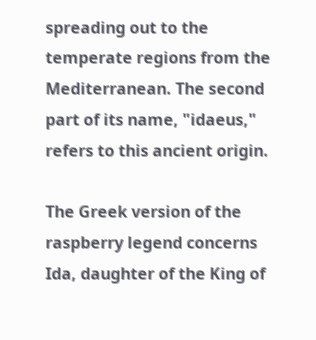spreading out to the temperate regions from the Mediterranean. The second part of its name, "idaeus," refers to this ancient origin.

The Greek version of the raspberry legend concerns Ida, daughter of the King of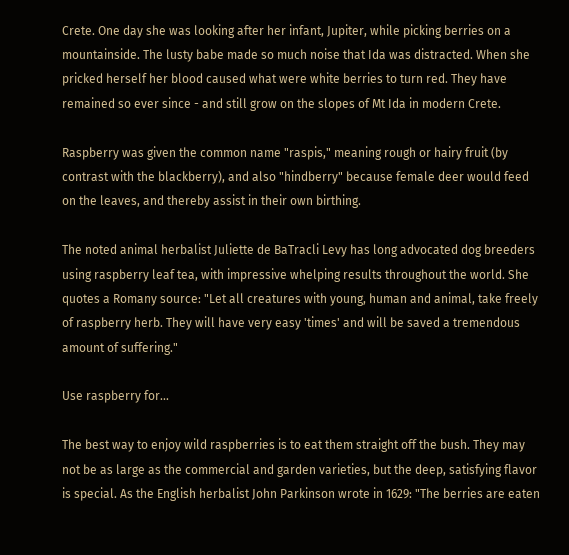Crete. One day she was looking after her infant, Jupiter, while picking berries on a mountainside. The lusty babe made so much noise that Ida was distracted. When she pricked herself her blood caused what were white berries to turn red. They have remained so ever since - and still grow on the slopes of Mt Ida in modern Crete.

Raspberry was given the common name "raspis," meaning rough or hairy fruit (by contrast with the blackberry), and also "hindberry" because female deer would feed on the leaves, and thereby assist in their own birthing.

The noted animal herbalist Juliette de BaTracli Levy has long advocated dog breeders using raspberry leaf tea, with impressive whelping results throughout the world. She quotes a Romany source: "Let all creatures with young, human and animal, take freely of raspberry herb. They will have very easy 'times' and will be saved a tremendous amount of suffering."

Use raspberry for...

The best way to enjoy wild raspberries is to eat them straight off the bush. They may not be as large as the commercial and garden varieties, but the deep, satisfying flavor is special. As the English herbalist John Parkinson wrote in 1629: "The berries are eaten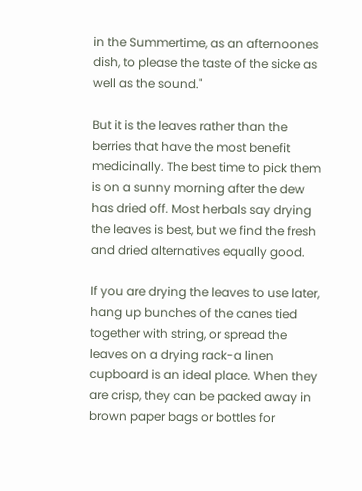in the Summertime, as an afternoones dish, to please the taste of the sicke as well as the sound."

But it is the leaves rather than the berries that have the most benefit medicinally. The best time to pick them is on a sunny morning after the dew has dried off. Most herbals say drying the leaves is best, but we find the fresh and dried alternatives equally good.

If you are drying the leaves to use later, hang up bunches of the canes tied together with string, or spread the leaves on a drying rack-a linen cupboard is an ideal place. When they are crisp, they can be packed away in brown paper bags or bottles for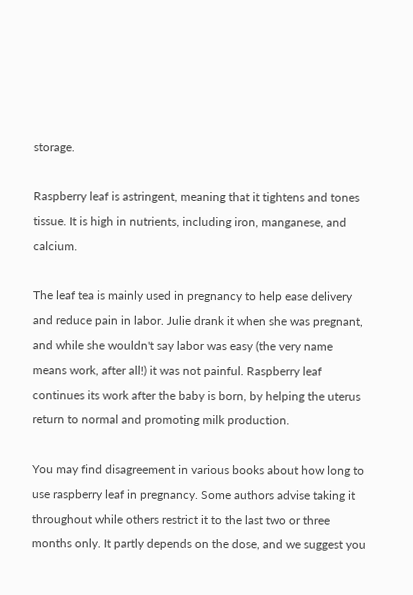storage.

Raspberry leaf is astringent, meaning that it tightens and tones tissue. It is high in nutrients, including iron, manganese, and calcium.

The leaf tea is mainly used in pregnancy to help ease delivery and reduce pain in labor. Julie drank it when she was pregnant, and while she wouldn't say labor was easy (the very name means work, after all!) it was not painful. Raspberry leaf continues its work after the baby is born, by helping the uterus return to normal and promoting milk production.

You may find disagreement in various books about how long to use raspberry leaf in pregnancy. Some authors advise taking it throughout while others restrict it to the last two or three months only. It partly depends on the dose, and we suggest you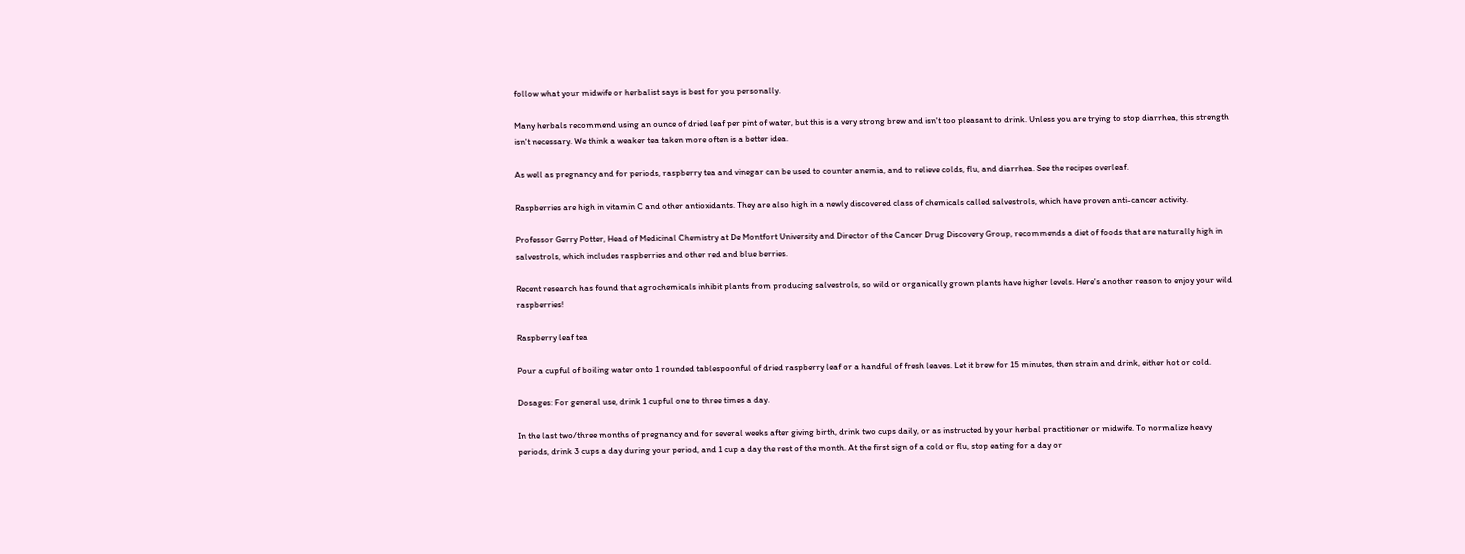follow what your midwife or herbalist says is best for you personally.

Many herbals recommend using an ounce of dried leaf per pint of water, but this is a very strong brew and isn't too pleasant to drink. Unless you are trying to stop diarrhea, this strength isn't necessary. We think a weaker tea taken more often is a better idea.

As well as pregnancy and for periods, raspberry tea and vinegar can be used to counter anemia, and to relieve colds, flu, and diarrhea. See the recipes overleaf.

Raspberries are high in vitamin C and other antioxidants. They are also high in a newly discovered class of chemicals called salvestrols, which have proven anti-cancer activity.

Professor Gerry Potter, Head of Medicinal Chemistry at De Montfort University and Director of the Cancer Drug Discovery Group, recommends a diet of foods that are naturally high in salvestrols, which includes raspberries and other red and blue berries.

Recent research has found that agrochemicals inhibit plants from producing salvestrols, so wild or organically grown plants have higher levels. Here's another reason to enjoy your wild raspberries!

Raspberry leaf tea

Pour a cupful of boiling water onto 1 rounded tablespoonful of dried raspberry leaf or a handful of fresh leaves. Let it brew for 15 minutes, then strain and drink, either hot or cold.

Dosages: For general use, drink 1 cupful one to three times a day.

In the last two/three months of pregnancy and for several weeks after giving birth, drink two cups daily, or as instructed by your herbal practitioner or midwife. To normalize heavy periods, drink 3 cups a day during your period, and 1 cup a day the rest of the month. At the first sign of a cold or flu, stop eating for a day or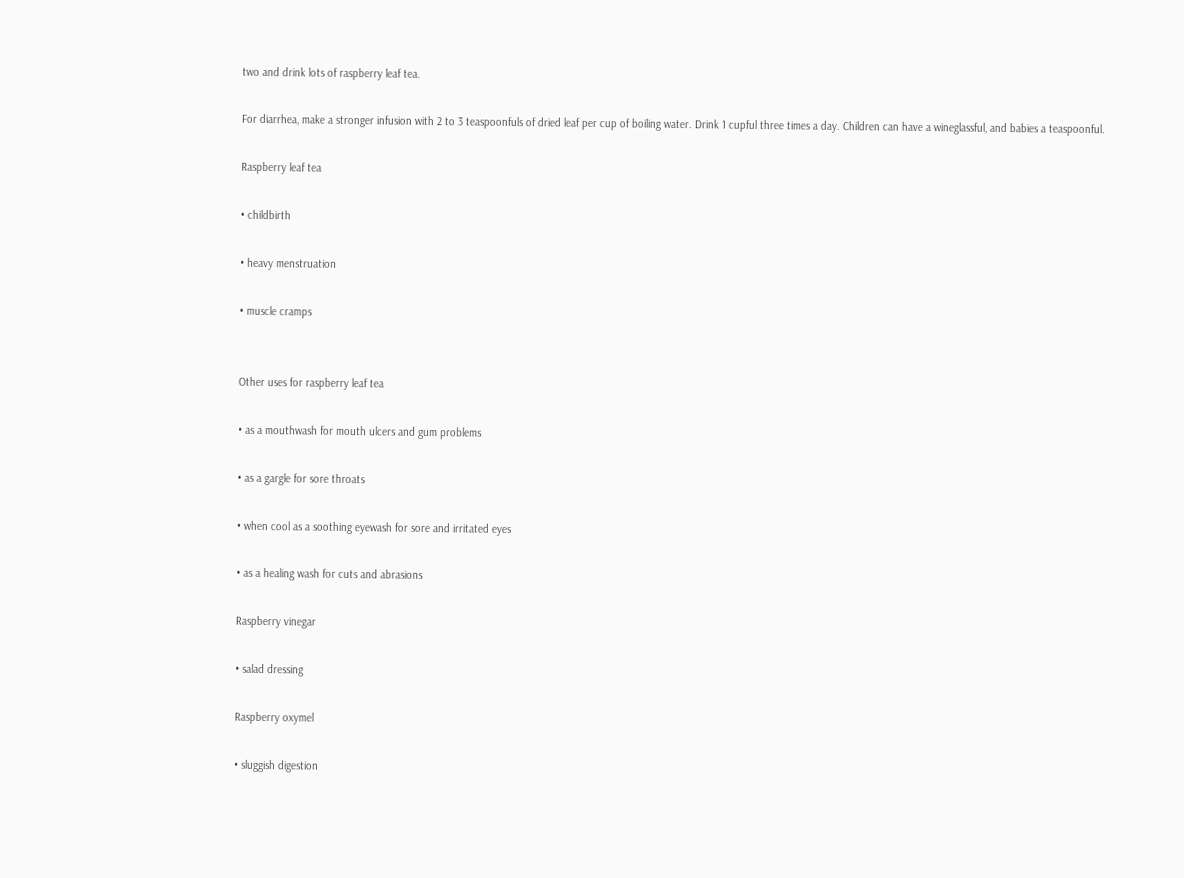two and drink lots of raspberry leaf tea.

For diarrhea, make a stronger infusion with 2 to 3 teaspoonfuls of dried leaf per cup of boiling water. Drink 1 cupful three times a day. Children can have a wineglassful, and babies a teaspoonful.

Raspberry leaf tea

• childbirth

• heavy menstruation

• muscle cramps


Other uses for raspberry leaf tea

• as a mouthwash for mouth ulcers and gum problems

• as a gargle for sore throats

• when cool as a soothing eyewash for sore and irritated eyes

• as a healing wash for cuts and abrasions

Raspberry vinegar

• salad dressing

Raspberry oxymel

• sluggish digestion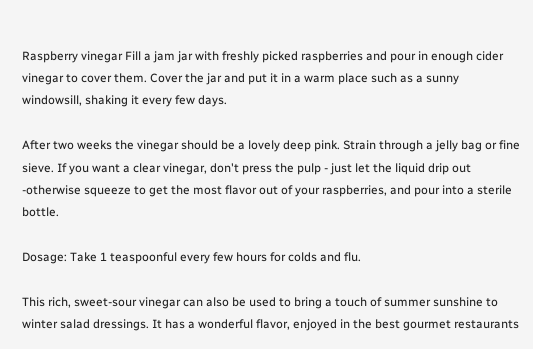Raspberry vinegar Fill a jam jar with freshly picked raspberries and pour in enough cider vinegar to cover them. Cover the jar and put it in a warm place such as a sunny windowsill, shaking it every few days.

After two weeks the vinegar should be a lovely deep pink. Strain through a jelly bag or fine sieve. If you want a clear vinegar, don't press the pulp - just let the liquid drip out -otherwise squeeze to get the most flavor out of your raspberries, and pour into a sterile bottle.

Dosage: Take 1 teaspoonful every few hours for colds and flu.

This rich, sweet-sour vinegar can also be used to bring a touch of summer sunshine to winter salad dressings. It has a wonderful flavor, enjoyed in the best gourmet restaurants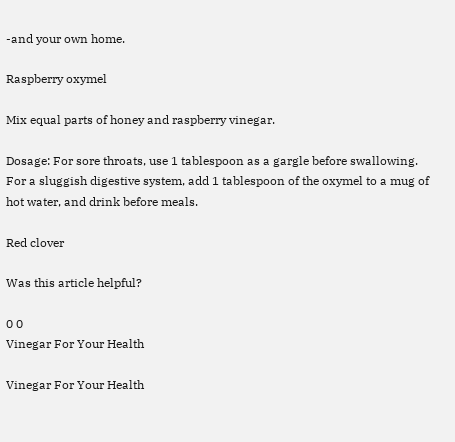-and your own home.

Raspberry oxymel

Mix equal parts of honey and raspberry vinegar.

Dosage: For sore throats, use 1 tablespoon as a gargle before swallowing. For a sluggish digestive system, add 1 tablespoon of the oxymel to a mug of hot water, and drink before meals.

Red clover

Was this article helpful?

0 0
Vinegar For Your Health

Vinegar For Your Health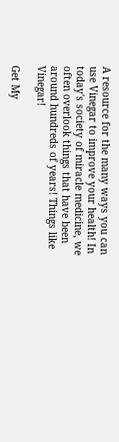A resource for the many ways you can use Vinegar to improve your health! In today's society of miracle medicine, we often overlook things that have been around hundreds of years! Things like Vinegar!

Get My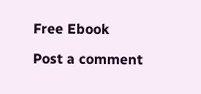Free Ebook

Post a comment